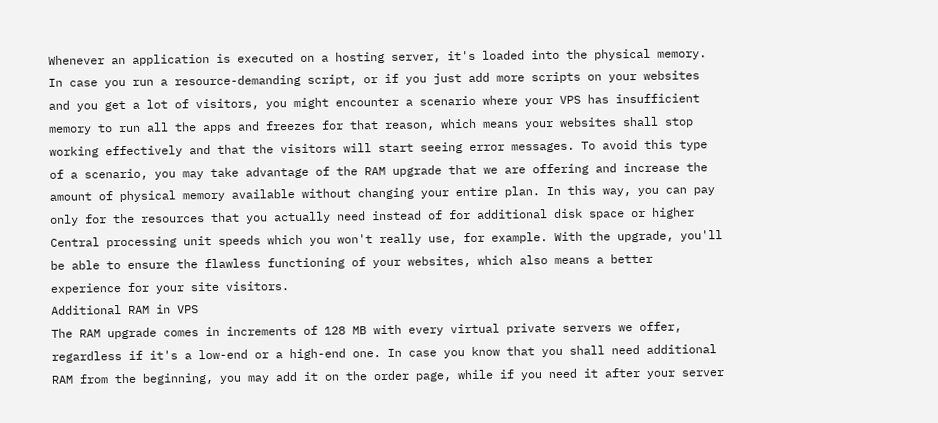Whenever an application is executed on a hosting server, it's loaded into the physical memory. In case you run a resource-demanding script, or if you just add more scripts on your websites and you get a lot of visitors, you might encounter a scenario where your VPS has insufficient memory to run all the apps and freezes for that reason, which means your websites shall stop working effectively and that the visitors will start seeing error messages. To avoid this type of a scenario, you may take advantage of the RAM upgrade that we are offering and increase the amount of physical memory available without changing your entire plan. In this way, you can pay only for the resources that you actually need instead of for additional disk space or higher Central processing unit speeds which you won't really use, for example. With the upgrade, you'll be able to ensure the flawless functioning of your websites, which also means a better experience for your site visitors.
Additional RAM in VPS
The RAM upgrade comes in increments of 128 MB with every virtual private servers we offer, regardless if it's a low-end or a high-end one. In case you know that you shall need additional RAM from the beginning, you may add it on the order page, while if you need it after your server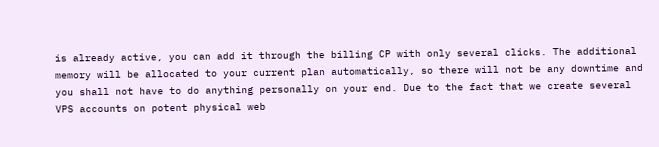is already active, you can add it through the billing CP with only several clicks. The additional memory will be allocated to your current plan automatically, so there will not be any downtime and you shall not have to do anything personally on your end. Due to the fact that we create several VPS accounts on potent physical web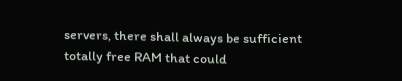servers, there shall always be sufficient totally free RAM that could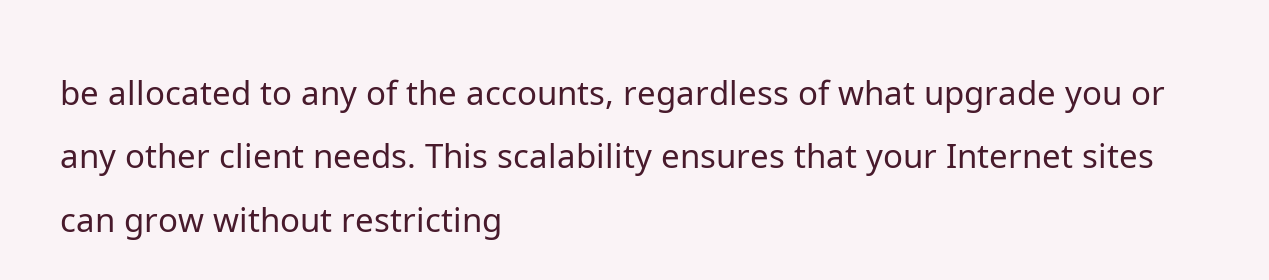be allocated to any of the accounts, regardless of what upgrade you or any other client needs. This scalability ensures that your Internet sites can grow without restricting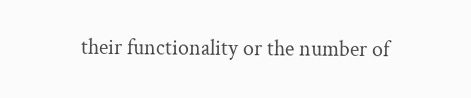their functionality or the number of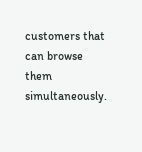customers that can browse them simultaneously.